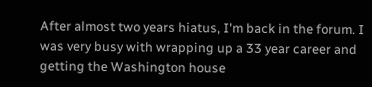After almost two years hiatus, I'm back in the forum. I was very busy with wrapping up a 33 year career and getting the Washington house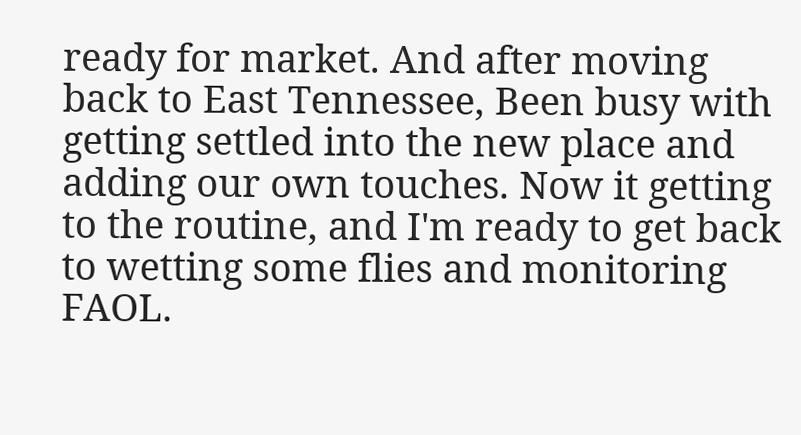ready for market. And after moving back to East Tennessee, Been busy with getting settled into the new place and adding our own touches. Now it getting to the routine, and I'm ready to get back to wetting some flies and monitoring FAOL.